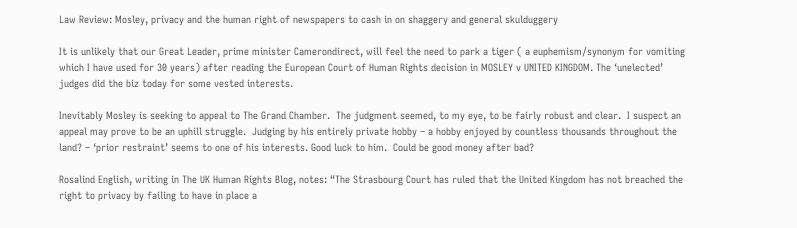Law Review: Mosley, privacy and the human right of newspapers to cash in on shaggery and general skulduggery

It is unlikely that our Great Leader, prime minister Camerondirect, will feel the need to park a tiger ( a euphemism/synonym for vomiting which I have used for 30 years) after reading the European Court of Human Rights decision in MOSLEY v UNITED KINGDOM. The ‘unelected’ judges did the biz today for some vested interests.

Inevitably Mosley is seeking to appeal to The Grand Chamber.  The judgment seemed, to my eye, to be fairly robust and clear.  I suspect an appeal may prove to be an uphill struggle.  Judging by his entirely private hobby – a hobby enjoyed by countless thousands throughout the land? – ‘prior restraint’ seems to one of his interests. Good luck to him.  Could be good money after bad?

Rosalind English, writing in The UK Human Rights Blog, notes: “The Strasbourg Court has ruled that the United Kingdom has not breached the right to privacy by failing to have in place a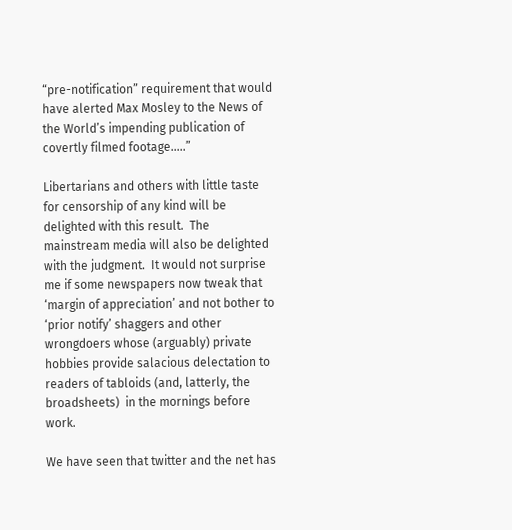“pre-notification” requirement that would have alerted Max Mosley to the News of the World’s impending publication of covertly filmed footage…..”

Libertarians and others with little taste for censorship of any kind will be delighted with this result.  The mainstream media will also be delighted with the judgment.  It would not surprise me if some newspapers now tweak that ‘margin of appreciation’ and not bother to ‘prior notify’ shaggers and other wrongdoers whose (arguably) private hobbies provide salacious delectation to readers of tabloids (and, latterly, the broadsheets)  in the mornings before work.

We have seen that twitter and the net has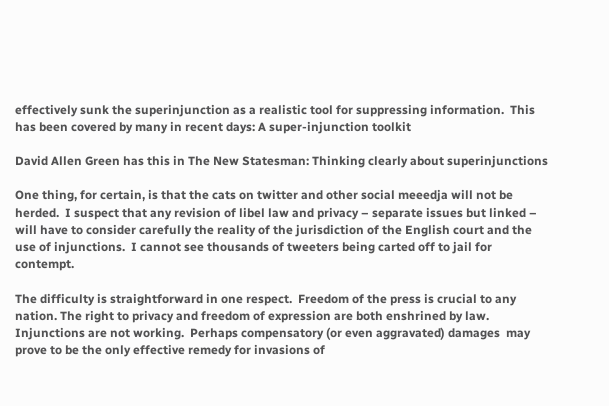effectively sunk the superinjunction as a realistic tool for suppressing information.  This has been covered by many in recent days: A super-injunction toolkit

David Allen Green has this in The New Statesman: Thinking clearly about superinjunctions

One thing, for certain, is that the cats on twitter and other social meeedja will not be herded.  I suspect that any revision of libel law and privacy – separate issues but linked – will have to consider carefully the reality of the jurisdiction of the English court and the use of injunctions.  I cannot see thousands of tweeters being carted off to jail for contempt.

The difficulty is straightforward in one respect.  Freedom of the press is crucial to any nation. The right to privacy and freedom of expression are both enshrined by law.  Injunctions are not working.  Perhaps compensatory (or even aggravated) damages  may prove to be the only effective remedy for invasions of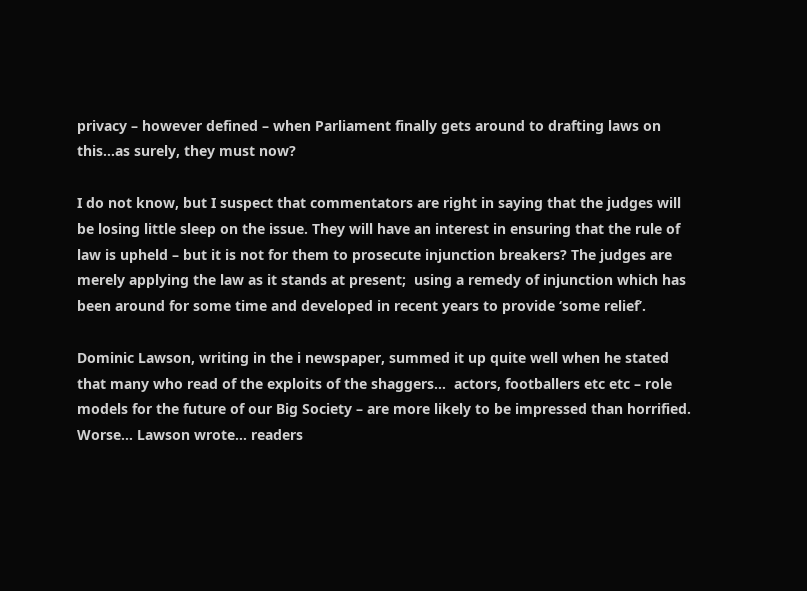privacy – however defined – when Parliament finally gets around to drafting laws on this…as surely, they must now?

I do not know, but I suspect that commentators are right in saying that the judges will be losing little sleep on the issue. They will have an interest in ensuring that the rule of law is upheld – but it is not for them to prosecute injunction breakers? The judges are merely applying the law as it stands at present;  using a remedy of injunction which has been around for some time and developed in recent years to provide ‘some relief’.

Dominic Lawson, writing in the i newspaper, summed it up quite well when he stated that many who read of the exploits of the shaggers…  actors, footballers etc etc – role models for the future of our Big Society – are more likely to be impressed than horrified.  Worse… Lawson wrote… readers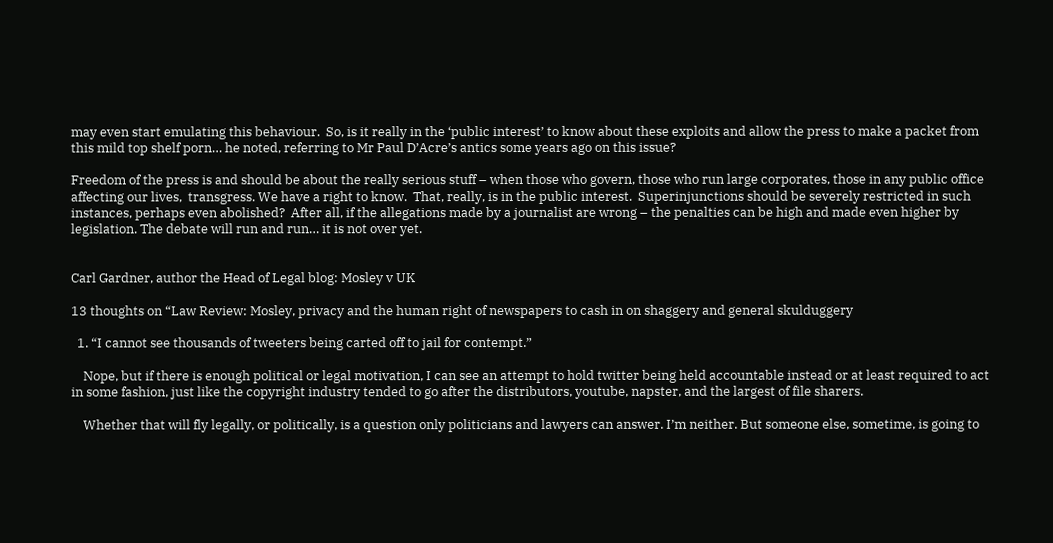may even start emulating this behaviour.  So, is it really in the ‘public interest’ to know about these exploits and allow the press to make a packet from this mild top shelf porn… he noted, referring to Mr Paul D’Acre’s antics some years ago on this issue?

Freedom of the press is and should be about the really serious stuff – when those who govern, those who run large corporates, those in any public office affecting our lives,  transgress. We have a right to know.  That, really, is in the public interest.  Superinjunctions should be severely restricted in such instances, perhaps even abolished?  After all, if the allegations made by a journalist are wrong – the penalties can be high and made even higher by legislation. The debate will run and run… it is not over yet.


Carl Gardner, author the Head of Legal blog: Mosley v UK

13 thoughts on “Law Review: Mosley, privacy and the human right of newspapers to cash in on shaggery and general skulduggery

  1. “I cannot see thousands of tweeters being carted off to jail for contempt.”

    Nope, but if there is enough political or legal motivation, I can see an attempt to hold twitter being held accountable instead or at least required to act in some fashion, just like the copyright industry tended to go after the distributors, youtube, napster, and the largest of file sharers.

    Whether that will fly legally, or politically, is a question only politicians and lawyers can answer. I’m neither. But someone else, sometime, is going to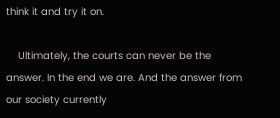think it and try it on.

    Ultimately, the courts can never be the answer. In the end we are. And the answer from our society currently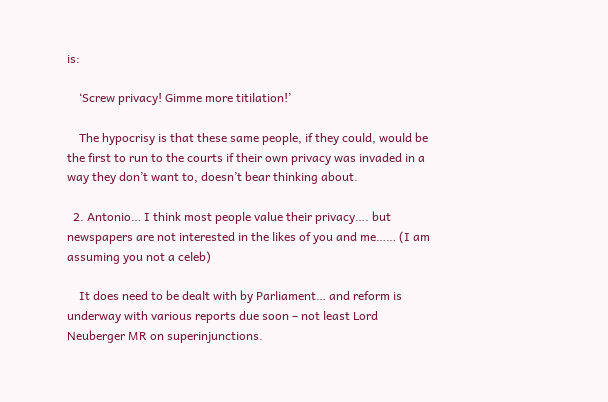is:

    ‘Screw privacy! Gimme more titilation!’

    The hypocrisy is that these same people, if they could, would be the first to run to the courts if their own privacy was invaded in a way they don’t want to, doesn’t bear thinking about.

  2. Antonio… I think most people value their privacy…. but newspapers are not interested in the likes of you and me…… (I am assuming you not a celeb)

    It does need to be dealt with by Parliament… and reform is underway with various reports due soon – not least Lord Neuberger MR on superinjunctions.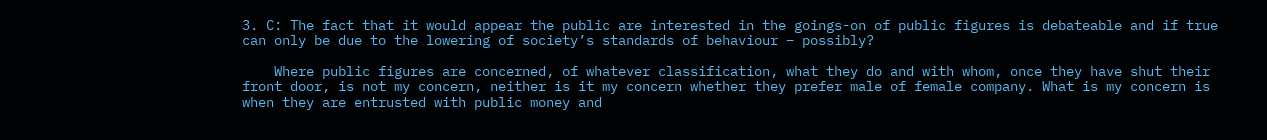3. C: The fact that it would appear the public are interested in the goings-on of public figures is debateable and if true can only be due to the lowering of society’s standards of behaviour – possibly?

    Where public figures are concerned, of whatever classification, what they do and with whom, once they have shut their front door, is not my concern, neither is it my concern whether they prefer male of female company. What is my concern is when they are entrusted with public money and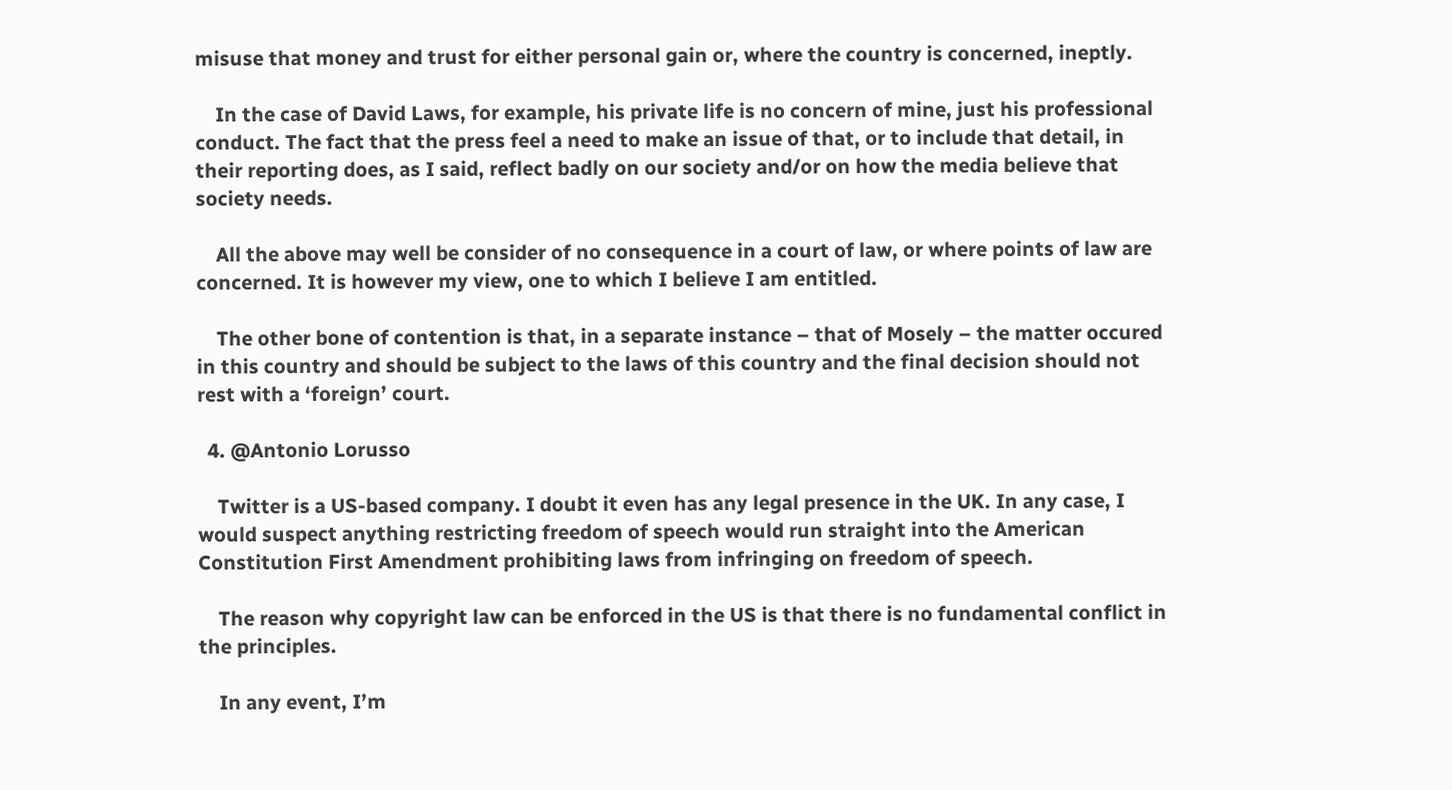misuse that money and trust for either personal gain or, where the country is concerned, ineptly.

    In the case of David Laws, for example, his private life is no concern of mine, just his professional conduct. The fact that the press feel a need to make an issue of that, or to include that detail, in their reporting does, as I said, reflect badly on our society and/or on how the media believe that society needs.

    All the above may well be consider of no consequence in a court of law, or where points of law are concerned. It is however my view, one to which I believe I am entitled.

    The other bone of contention is that, in a separate instance – that of Mosely – the matter occured in this country and should be subject to the laws of this country and the final decision should not rest with a ‘foreign’ court.

  4. @Antonio Lorusso

    Twitter is a US-based company. I doubt it even has any legal presence in the UK. In any case, I would suspect anything restricting freedom of speech would run straight into the American Constitution First Amendment prohibiting laws from infringing on freedom of speech.

    The reason why copyright law can be enforced in the US is that there is no fundamental conflict in the principles.

    In any event, I’m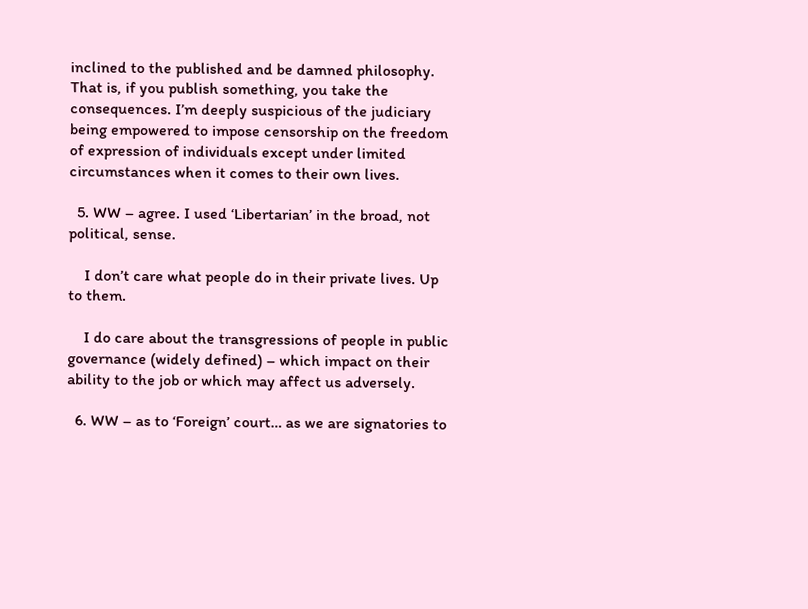inclined to the published and be damned philosophy. That is, if you publish something, you take the consequences. I’m deeply suspicious of the judiciary being empowered to impose censorship on the freedom of expression of individuals except under limited circumstances when it comes to their own lives.

  5. WW – agree. I used ‘Libertarian’ in the broad, not political, sense.

    I don’t care what people do in their private lives. Up to them.

    I do care about the transgressions of people in public governance (widely defined) – which impact on their ability to the job or which may affect us adversely.

  6. WW – as to ‘Foreign’ court… as we are signatories to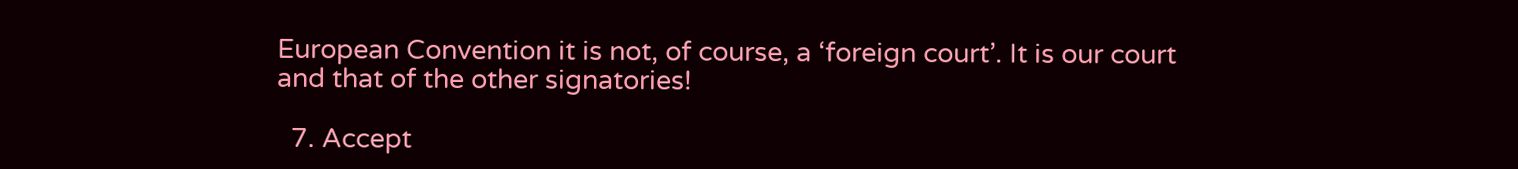European Convention it is not, of course, a ‘foreign court’. It is our court and that of the other signatories!

  7. Accept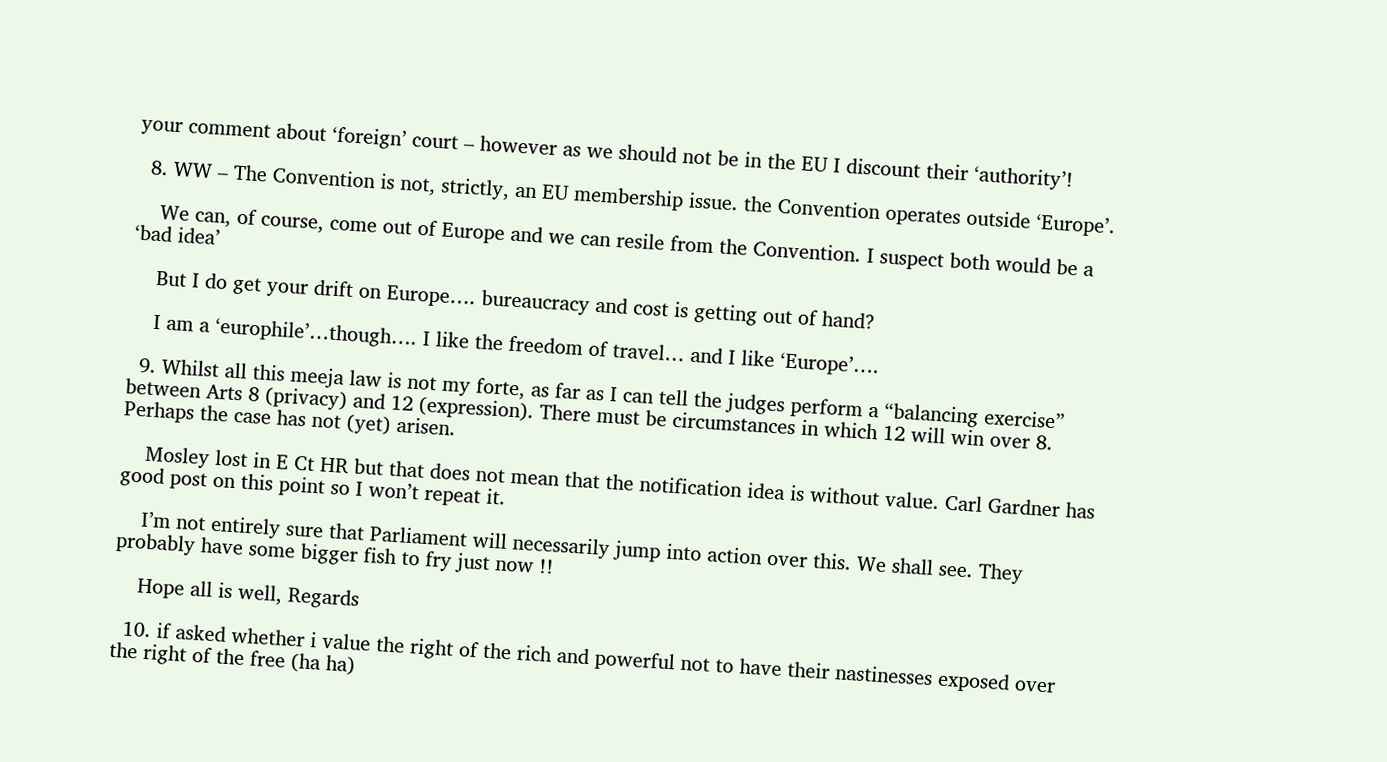your comment about ‘foreign’ court – however as we should not be in the EU I discount their ‘authority’!

  8. WW – The Convention is not, strictly, an EU membership issue. the Convention operates outside ‘Europe’.

    We can, of course, come out of Europe and we can resile from the Convention. I suspect both would be a ‘bad idea’

    But I do get your drift on Europe…. bureaucracy and cost is getting out of hand?

    I am a ‘europhile’…though…. I like the freedom of travel… and I like ‘Europe’….

  9. Whilst all this meeja law is not my forte, as far as I can tell the judges perform a “balancing exercise” between Arts 8 (privacy) and 12 (expression). There must be circumstances in which 12 will win over 8. Perhaps the case has not (yet) arisen.

    Mosley lost in E Ct HR but that does not mean that the notification idea is without value. Carl Gardner has good post on this point so I won’t repeat it.

    I’m not entirely sure that Parliament will necessarily jump into action over this. We shall see. They probably have some bigger fish to fry just now !!

    Hope all is well, Regards

  10. if asked whether i value the right of the rich and powerful not to have their nastinesses exposed over the right of the free (ha ha)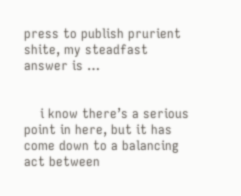press to publish prurient shite, my steadfast answer is …


    i know there’s a serious point in here, but it has come down to a balancing act between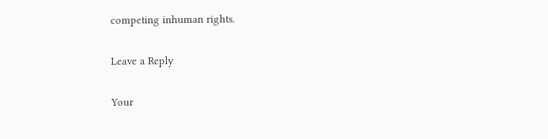competing inhuman rights.

Leave a Reply

Your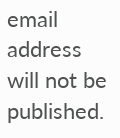email address will not be published.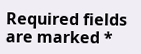Required fields are marked *